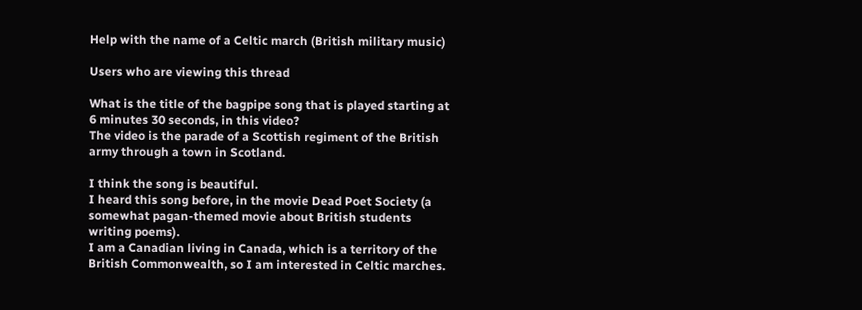Help with the name of a Celtic march (British military music)

Users who are viewing this thread

What is the title of the bagpipe song that is played starting at 6 minutes 30 seconds, in this video?
The video is the parade of a Scottish regiment of the British army through a town in Scotland.

I think the song is beautiful.
I heard this song before, in the movie Dead Poet Society (a somewhat pagan-themed movie about British students writing poems).
I am a Canadian living in Canada, which is a territory of the British Commonwealth, so I am interested in Celtic marches.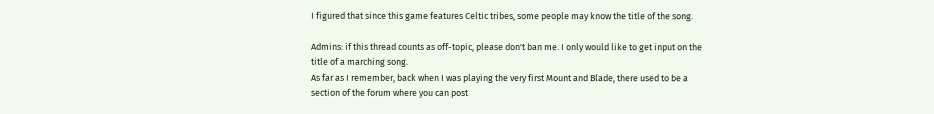I figured that since this game features Celtic tribes, some people may know the title of the song.

Admins: if this thread counts as off-topic, please don't ban me. I only would like to get input on the title of a marching song.
As far as I remember, back when I was playing the very first Mount and Blade, there used to be a section of the forum where you can post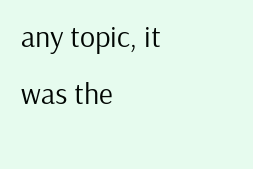any topic, it was the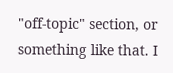"off-topic" section, or something like that. I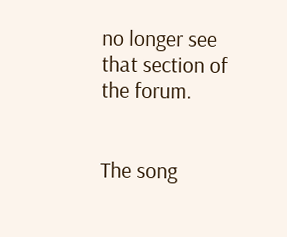no longer see that section of the forum.


The song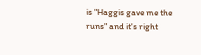is "Haggis gave me the runs" and it's right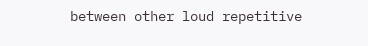between other loud repetitive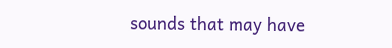sounds that may have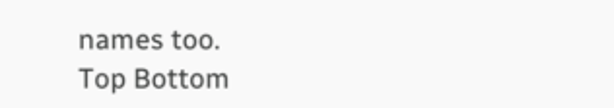names too.
Top Bottom